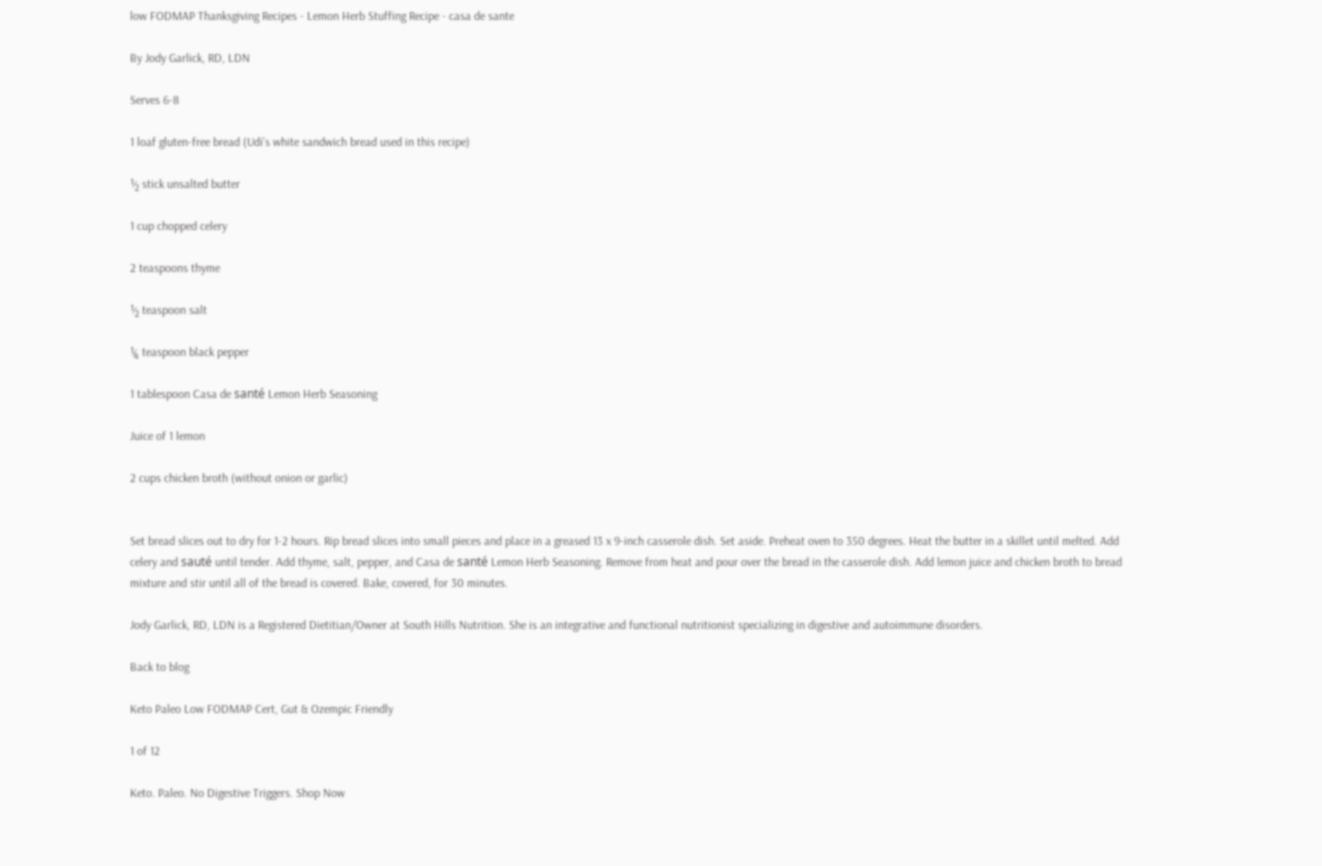low FODMAP Thanksgiving Recipes - Lemon Herb Stuffing Recipe - casa de sante

By Jody Garlick, RD, LDN

Serves 6-8

1 loaf gluten-free bread (Udi’s white sandwich bread used in this recipe)

½ stick unsalted butter

1 cup chopped celery

2 teaspoons thyme

½ teaspoon salt

¼ teaspoon black pepper

1 tablespoon Casa de santé Lemon Herb Seasoning

Juice of 1 lemon

2 cups chicken broth (without onion or garlic)


Set bread slices out to dry for 1-2 hours. Rip bread slices into small pieces and place in a greased 13 x 9-inch casserole dish. Set aside. Preheat oven to 350 degrees. Heat the butter in a skillet until melted. Add celery and sauté until tender. Add thyme, salt, pepper, and Casa de santé Lemon Herb Seasoning. Remove from heat and pour over the bread in the casserole dish. Add lemon juice and chicken broth to bread mixture and stir until all of the bread is covered. Bake, covered, for 30 minutes.

Jody Garlick, RD, LDN is a Registered Dietitian/Owner at South Hills Nutrition. She is an integrative and functional nutritionist specializing in digestive and autoimmune disorders.

Back to blog

Keto Paleo Low FODMAP Cert, Gut & Ozempic Friendly

1 of 12

Keto. Paleo. No Digestive Triggers. Shop Now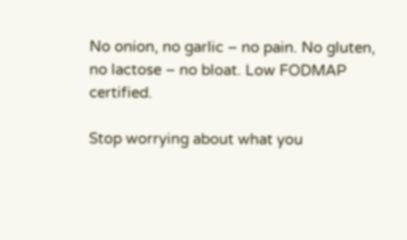No onion, no garlic – no pain. No gluten, no lactose – no bloat. Low FODMAP certified.

Stop worrying about what you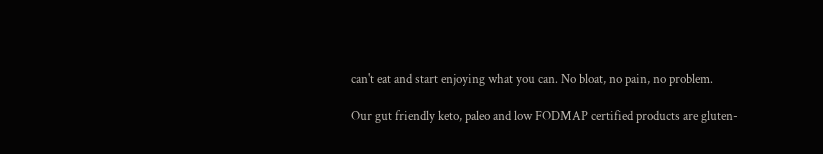can't eat and start enjoying what you can. No bloat, no pain, no problem.

Our gut friendly keto, paleo and low FODMAP certified products are gluten-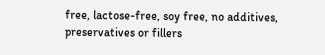free, lactose-free, soy free, no additives, preservatives or fillers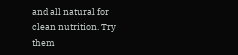and all natural for clean nutrition. Try them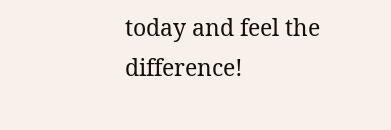today and feel the difference!